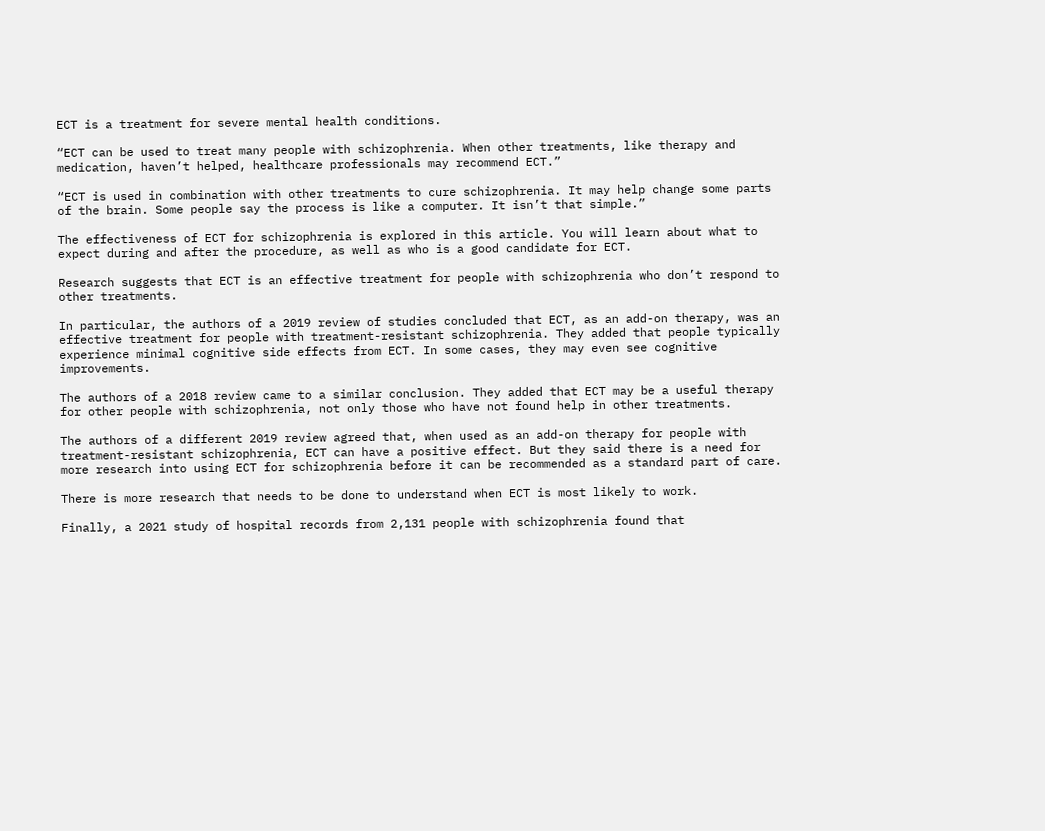ECT is a treatment for severe mental health conditions.

“ECT can be used to treat many people with schizophrenia. When other treatments, like therapy and medication, haven’t helped, healthcare professionals may recommend ECT.”

“ECT is used in combination with other treatments to cure schizophrenia. It may help change some parts of the brain. Some people say the process is like a computer. It isn’t that simple.”

The effectiveness of ECT for schizophrenia is explored in this article. You will learn about what to expect during and after the procedure, as well as who is a good candidate for ECT.

Research suggests that ECT is an effective treatment for people with schizophrenia who don’t respond to other treatments.

In particular, the authors of a 2019 review of studies concluded that ECT, as an add-on therapy, was an effective treatment for people with treatment-resistant schizophrenia. They added that people typically experience minimal cognitive side effects from ECT. In some cases, they may even see cognitive improvements.

The authors of a 2018 review came to a similar conclusion. They added that ECT may be a useful therapy for other people with schizophrenia, not only those who have not found help in other treatments.

The authors of a different 2019 review agreed that, when used as an add-on therapy for people with treatment-resistant schizophrenia, ECT can have a positive effect. But they said there is a need for more research into using ECT for schizophrenia before it can be recommended as a standard part of care.

There is more research that needs to be done to understand when ECT is most likely to work.

Finally, a 2021 study of hospital records from 2,131 people with schizophrenia found that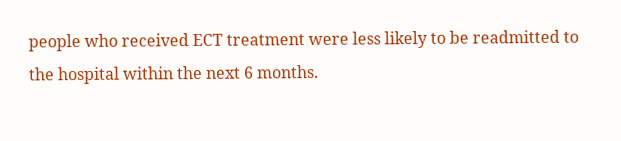people who received ECT treatment were less likely to be readmitted to the hospital within the next 6 months.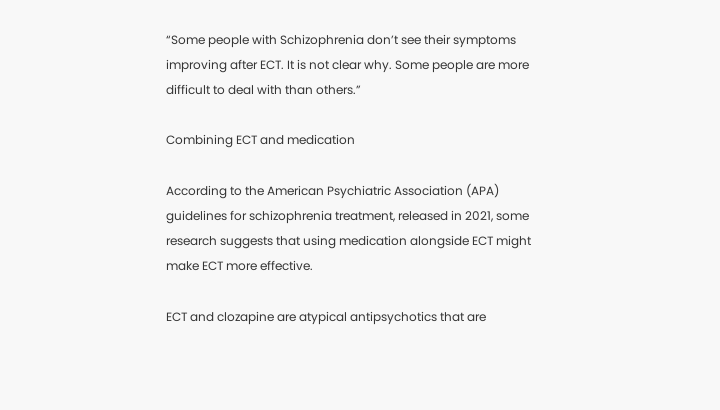“Some people with Schizophrenia don’t see their symptoms improving after ECT. It is not clear why. Some people are more difficult to deal with than others.”

Combining ECT and medication

According to the American Psychiatric Association (APA) guidelines for schizophrenia treatment, released in 2021, some research suggests that using medication alongside ECT might make ECT more effective.

ECT and clozapine are atypical antipsychotics that are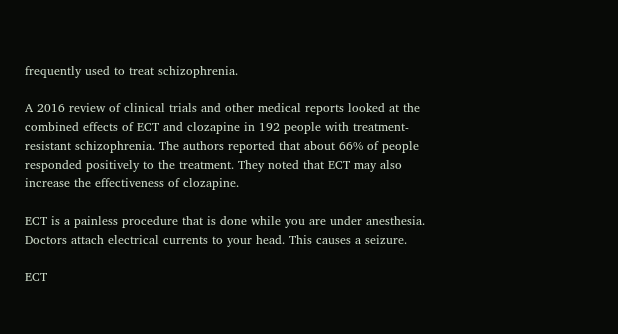frequently used to treat schizophrenia.

A 2016 review of clinical trials and other medical reports looked at the combined effects of ECT and clozapine in 192 people with treatment-resistant schizophrenia. The authors reported that about 66% of people responded positively to the treatment. They noted that ECT may also increase the effectiveness of clozapine.

ECT is a painless procedure that is done while you are under anesthesia. Doctors attach electrical currents to your head. This causes a seizure.

ECT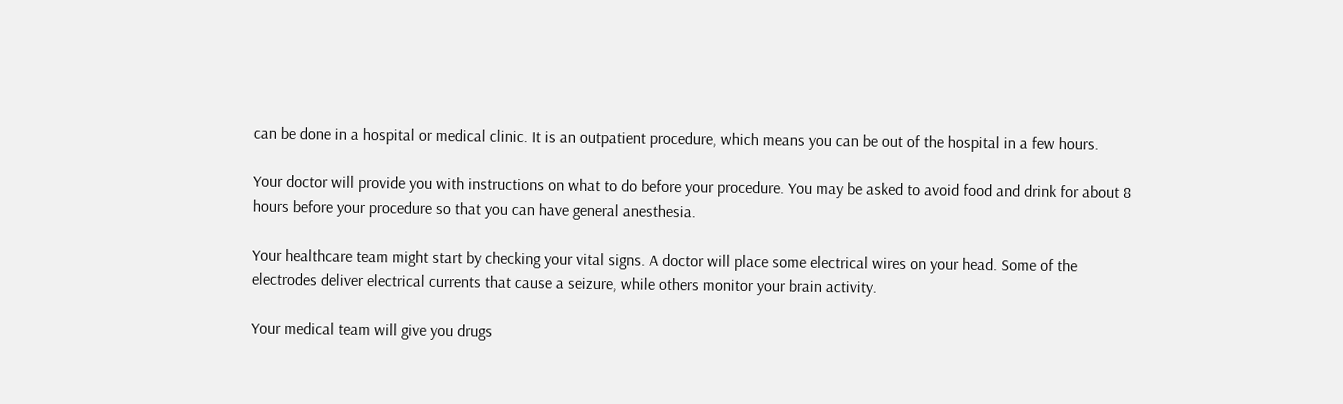can be done in a hospital or medical clinic. It is an outpatient procedure, which means you can be out of the hospital in a few hours.

Your doctor will provide you with instructions on what to do before your procedure. You may be asked to avoid food and drink for about 8 hours before your procedure so that you can have general anesthesia.

Your healthcare team might start by checking your vital signs. A doctor will place some electrical wires on your head. Some of the electrodes deliver electrical currents that cause a seizure, while others monitor your brain activity.

Your medical team will give you drugs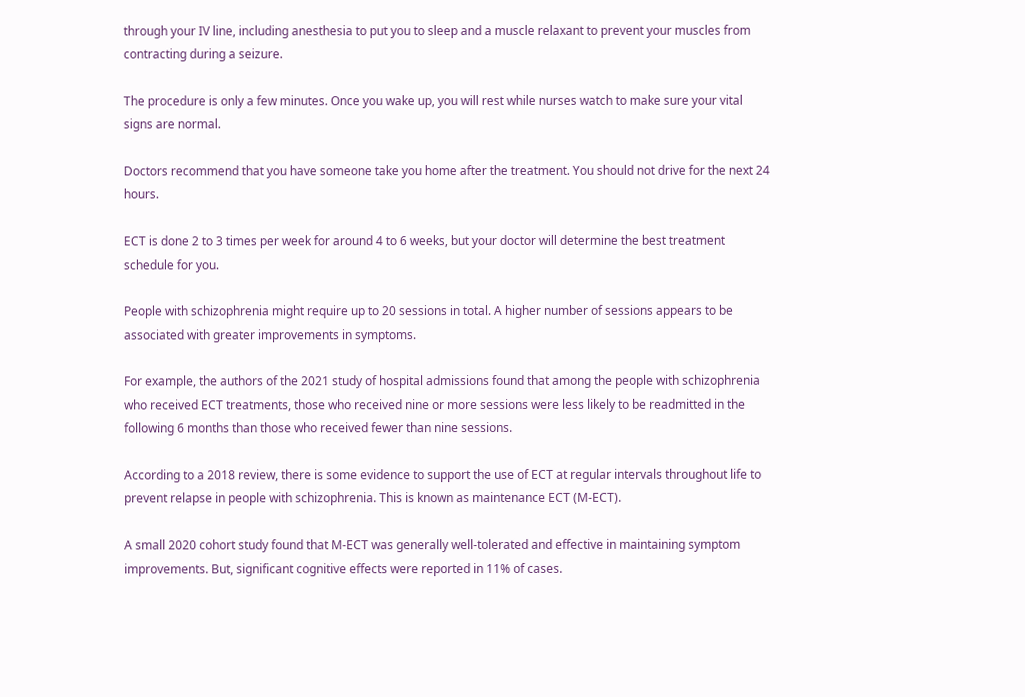through your IV line, including anesthesia to put you to sleep and a muscle relaxant to prevent your muscles from contracting during a seizure.

The procedure is only a few minutes. Once you wake up, you will rest while nurses watch to make sure your vital signs are normal.

Doctors recommend that you have someone take you home after the treatment. You should not drive for the next 24 hours.

ECT is done 2 to 3 times per week for around 4 to 6 weeks, but your doctor will determine the best treatment schedule for you.

People with schizophrenia might require up to 20 sessions in total. A higher number of sessions appears to be associated with greater improvements in symptoms.

For example, the authors of the 2021 study of hospital admissions found that among the people with schizophrenia who received ECT treatments, those who received nine or more sessions were less likely to be readmitted in the following 6 months than those who received fewer than nine sessions.

According to a 2018 review, there is some evidence to support the use of ECT at regular intervals throughout life to prevent relapse in people with schizophrenia. This is known as maintenance ECT (M-ECT).

A small 2020 cohort study found that M-ECT was generally well-tolerated and effective in maintaining symptom improvements. But, significant cognitive effects were reported in 11% of cases.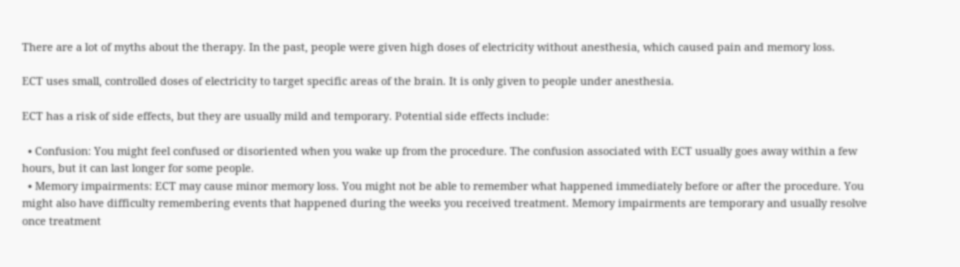There are a lot of myths about the therapy. In the past, people were given high doses of electricity without anesthesia, which caused pain and memory loss.

ECT uses small, controlled doses of electricity to target specific areas of the brain. It is only given to people under anesthesia.

ECT has a risk of side effects, but they are usually mild and temporary. Potential side effects include:

  • Confusion: You might feel confused or disoriented when you wake up from the procedure. The confusion associated with ECT usually goes away within a few hours, but it can last longer for some people.
  • Memory impairments: ECT may cause minor memory loss. You might not be able to remember what happened immediately before or after the procedure. You might also have difficulty remembering events that happened during the weeks you received treatment. Memory impairments are temporary and usually resolve once treatment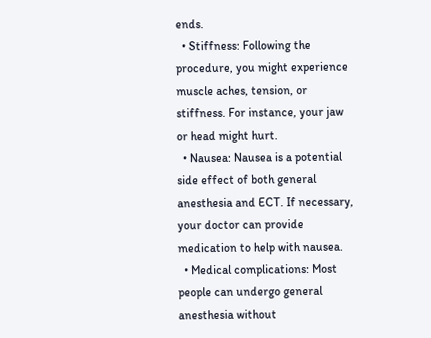ends.
  • Stiffness: Following the procedure, you might experience muscle aches, tension, or stiffness. For instance, your jaw or head might hurt.
  • Nausea: Nausea is a potential side effect of both general anesthesia and ECT. If necessary, your doctor can provide medication to help with nausea.
  • Medical complications: Most people can undergo general anesthesia without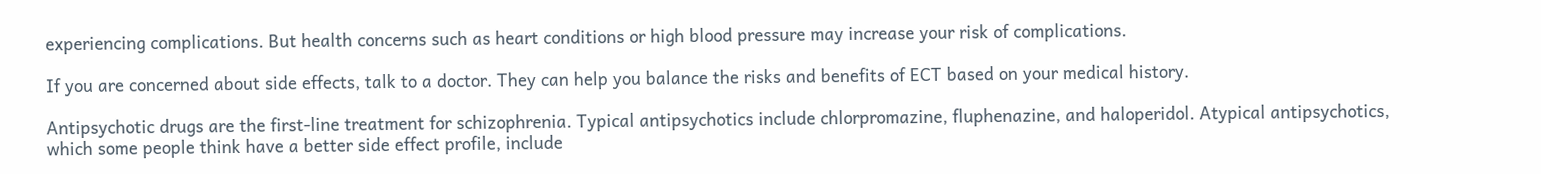experiencing complications. But health concerns such as heart conditions or high blood pressure may increase your risk of complications.

If you are concerned about side effects, talk to a doctor. They can help you balance the risks and benefits of ECT based on your medical history.

Antipsychotic drugs are the first-line treatment for schizophrenia. Typical antipsychotics include chlorpromazine, fluphenazine, and haloperidol. Atypical antipsychotics, which some people think have a better side effect profile, include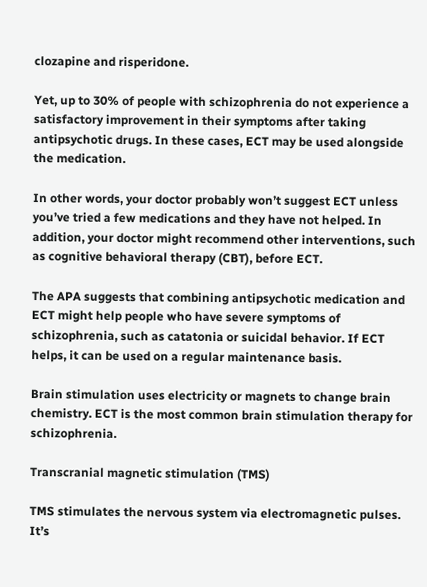clozapine and risperidone.

Yet, up to 30% of people with schizophrenia do not experience a satisfactory improvement in their symptoms after taking antipsychotic drugs. In these cases, ECT may be used alongside the medication.

In other words, your doctor probably won’t suggest ECT unless you’ve tried a few medications and they have not helped. In addition, your doctor might recommend other interventions, such as cognitive behavioral therapy (CBT), before ECT.

The APA suggests that combining antipsychotic medication and ECT might help people who have severe symptoms of schizophrenia, such as catatonia or suicidal behavior. If ECT helps, it can be used on a regular maintenance basis.

Brain stimulation uses electricity or magnets to change brain chemistry. ECT is the most common brain stimulation therapy for schizophrenia.

Transcranial magnetic stimulation (TMS)

TMS stimulates the nervous system via electromagnetic pulses. It’s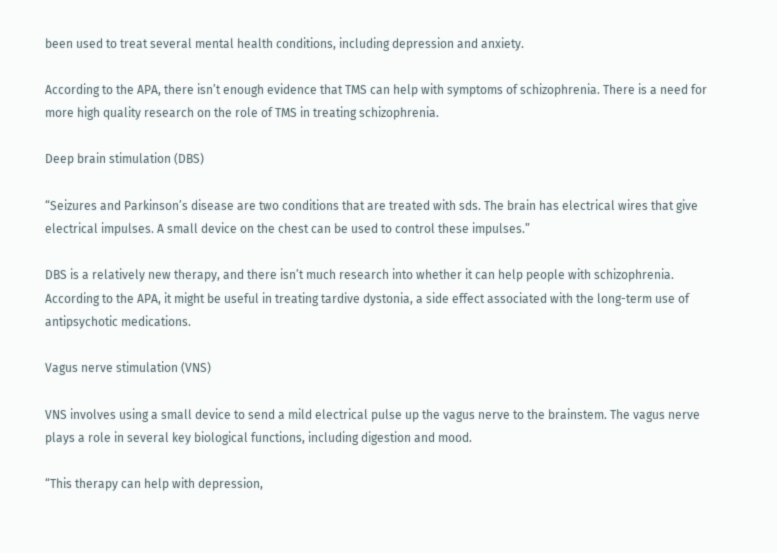been used to treat several mental health conditions, including depression and anxiety.

According to the APA, there isn’t enough evidence that TMS can help with symptoms of schizophrenia. There is a need for more high quality research on the role of TMS in treating schizophrenia.

Deep brain stimulation (DBS)

“Seizures and Parkinson’s disease are two conditions that are treated with sds. The brain has electrical wires that give electrical impulses. A small device on the chest can be used to control these impulses.”

DBS is a relatively new therapy, and there isn’t much research into whether it can help people with schizophrenia. According to the APA, it might be useful in treating tardive dystonia, a side effect associated with the long-term use of antipsychotic medications.

Vagus nerve stimulation (VNS)

VNS involves using a small device to send a mild electrical pulse up the vagus nerve to the brainstem. The vagus nerve plays a role in several key biological functions, including digestion and mood.

“This therapy can help with depression,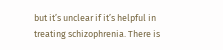but it’s unclear if it’s helpful in treating schizophrenia. There is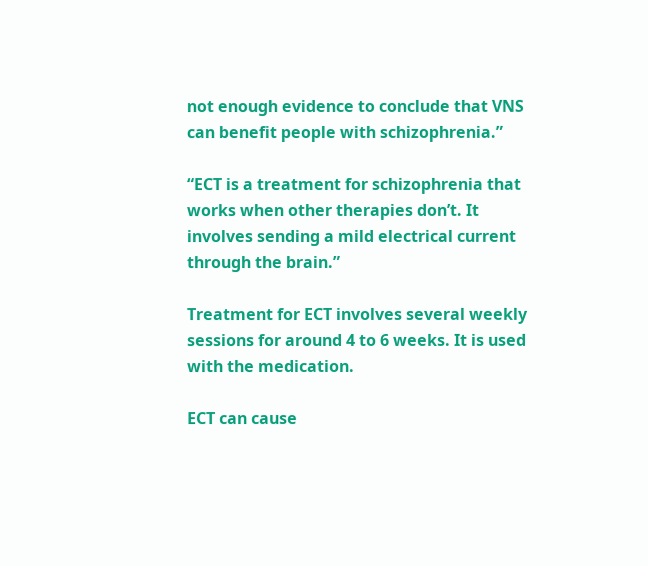not enough evidence to conclude that VNS can benefit people with schizophrenia.”

“ECT is a treatment for schizophrenia that works when other therapies don’t. It involves sending a mild electrical current through the brain.”

Treatment for ECT involves several weekly sessions for around 4 to 6 weeks. It is used with the medication.

ECT can cause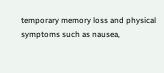temporary memory loss and physical symptoms such as nausea,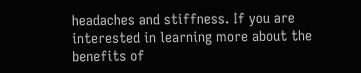headaches and stiffness. If you are interested in learning more about the benefits of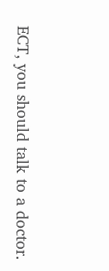ECT, you should talk to a doctor.